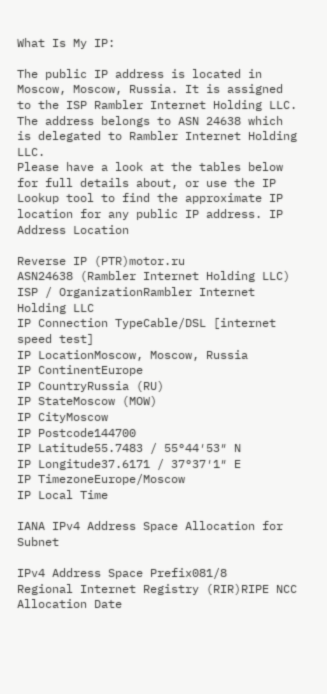What Is My IP:

The public IP address is located in Moscow, Moscow, Russia. It is assigned to the ISP Rambler Internet Holding LLC. The address belongs to ASN 24638 which is delegated to Rambler Internet Holding LLC.
Please have a look at the tables below for full details about, or use the IP Lookup tool to find the approximate IP location for any public IP address. IP Address Location

Reverse IP (PTR)motor.ru
ASN24638 (Rambler Internet Holding LLC)
ISP / OrganizationRambler Internet Holding LLC
IP Connection TypeCable/DSL [internet speed test]
IP LocationMoscow, Moscow, Russia
IP ContinentEurope
IP CountryRussia (RU)
IP StateMoscow (MOW)
IP CityMoscow
IP Postcode144700
IP Latitude55.7483 / 55°44′53″ N
IP Longitude37.6171 / 37°37′1″ E
IP TimezoneEurope/Moscow
IP Local Time

IANA IPv4 Address Space Allocation for Subnet

IPv4 Address Space Prefix081/8
Regional Internet Registry (RIR)RIPE NCC
Allocation Date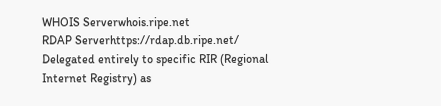WHOIS Serverwhois.ripe.net
RDAP Serverhttps://rdap.db.ripe.net/
Delegated entirely to specific RIR (Regional Internet Registry) as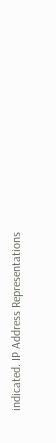indicated. IP Address Representations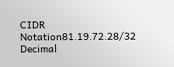CIDR Notation81.19.72.28/32
Decimal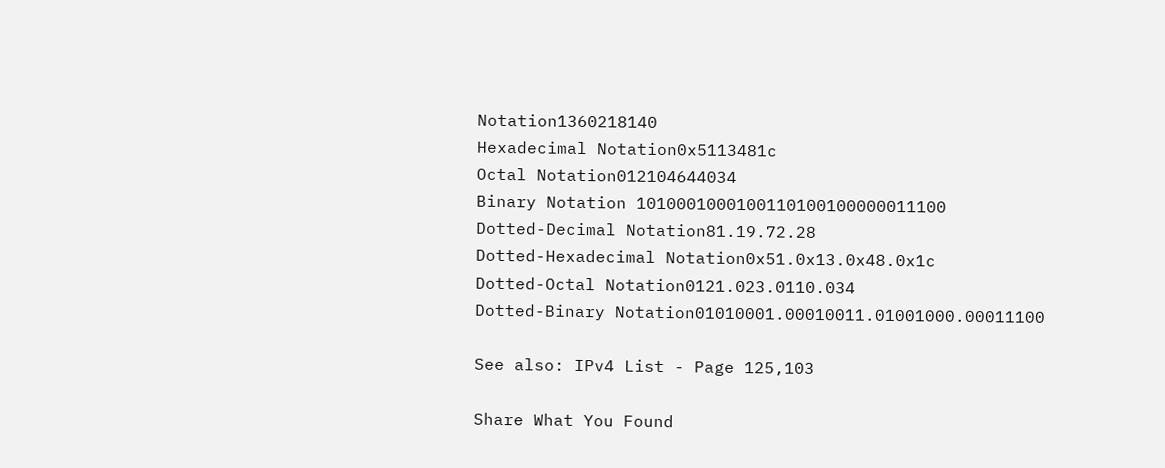Notation1360218140
Hexadecimal Notation0x5113481c
Octal Notation012104644034
Binary Notation 1010001000100110100100000011100
Dotted-Decimal Notation81.19.72.28
Dotted-Hexadecimal Notation0x51.0x13.0x48.0x1c
Dotted-Octal Notation0121.023.0110.034
Dotted-Binary Notation01010001.00010011.01001000.00011100

See also: IPv4 List - Page 125,103

Share What You Found